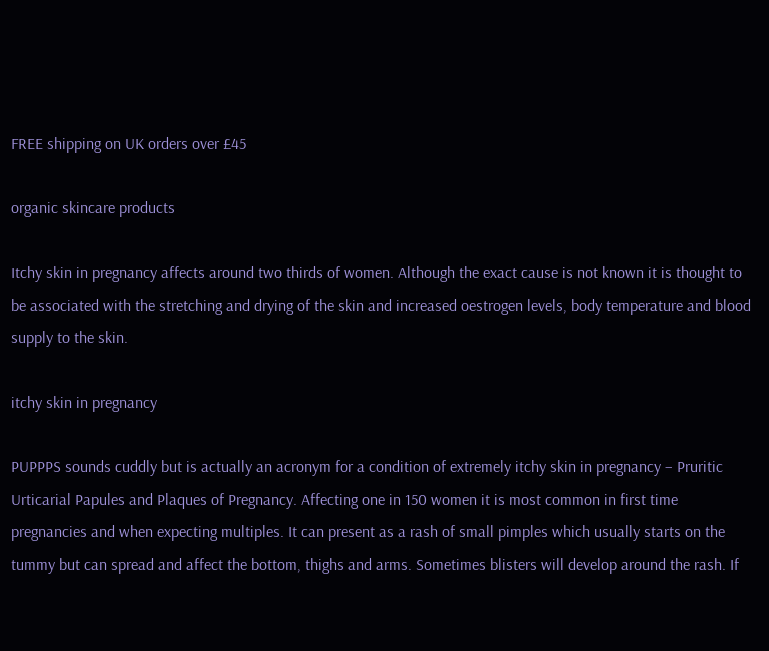FREE shipping on UK orders over £45

organic skincare products

Itchy skin in pregnancy affects around two thirds of women. Although the exact cause is not known it is thought to be associated with the stretching and drying of the skin and increased oestrogen levels, body temperature and blood supply to the skin.

itchy skin in pregnancy

PUPPPS sounds cuddly but is actually an acronym for a condition of extremely itchy skin in pregnancy – Pruritic Urticarial Papules and Plaques of Pregnancy. Affecting one in 150 women it is most common in first time pregnancies and when expecting multiples. It can present as a rash of small pimples which usually starts on the tummy but can spread and affect the bottom, thighs and arms. Sometimes blisters will develop around the rash. If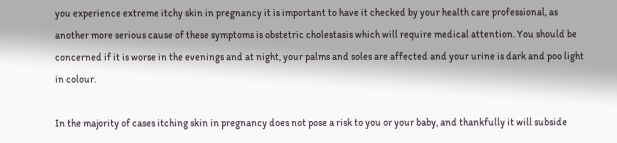you experience extreme itchy skin in pregnancy it is important to have it checked by your health care professional, as another more serious cause of these symptoms is obstetric cholestasis which will require medical attention. You should be concerned if it is worse in the evenings and at night, your palms and soles are affected and your urine is dark and poo light in colour.

In the majority of cases itching skin in pregnancy does not pose a risk to you or your baby, and thankfully it will subside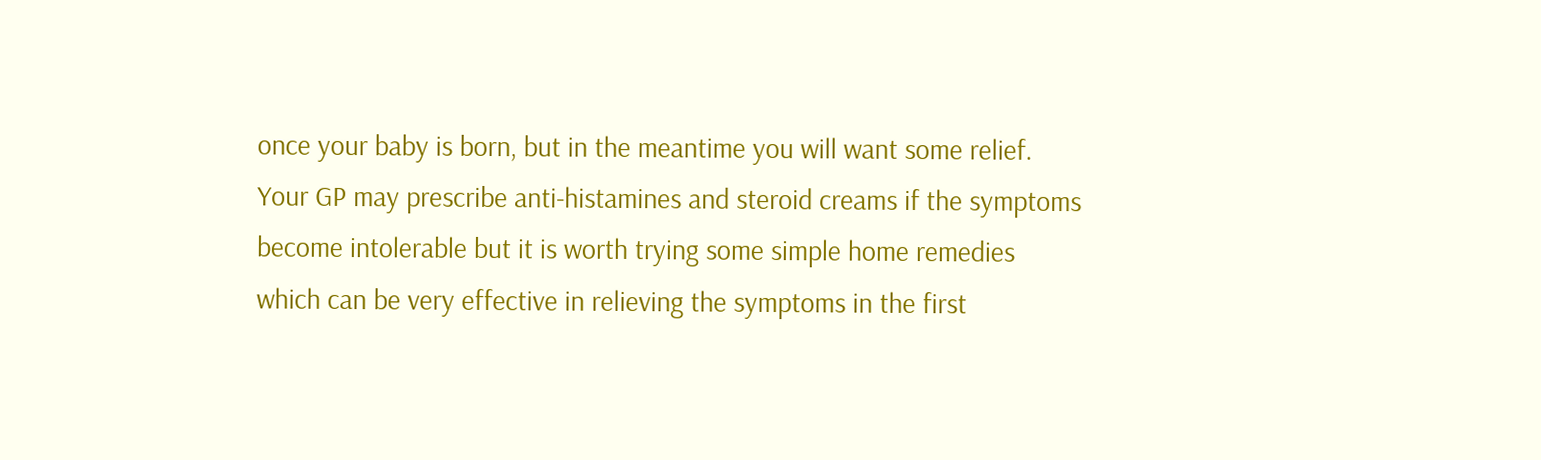once your baby is born, but in the meantime you will want some relief. Your GP may prescribe anti-histamines and steroid creams if the symptoms become intolerable but it is worth trying some simple home remedies which can be very effective in relieving the symptoms in the first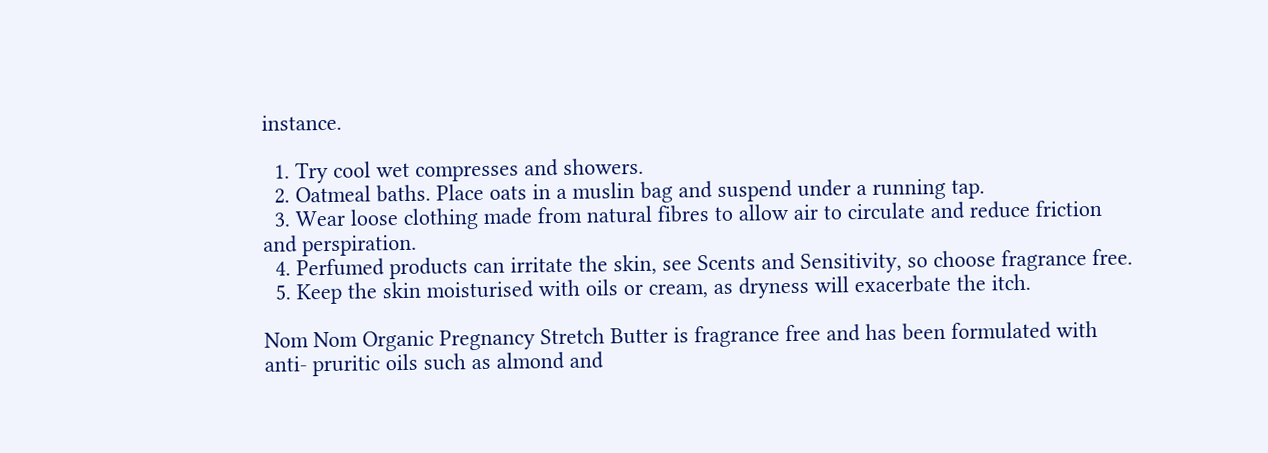instance.

  1. Try cool wet compresses and showers.
  2. Oatmeal baths. Place oats in a muslin bag and suspend under a running tap.
  3. Wear loose clothing made from natural fibres to allow air to circulate and reduce friction and perspiration.
  4. Perfumed products can irritate the skin, see Scents and Sensitivity, so choose fragrance free.
  5. Keep the skin moisturised with oils or cream, as dryness will exacerbate the itch.

Nom Nom Organic Pregnancy Stretch Butter is fragrance free and has been formulated with anti- pruritic oils such as almond and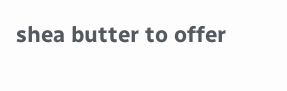shea butter to offer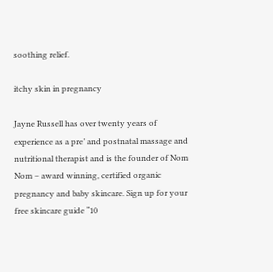soothing relief.

itchy skin in pregnancy

Jayne Russell has over twenty years of experience as a pre’ and postnatal massage and nutritional therapist and is the founder of Nom Nom – award winning, certified organic pregnancy and baby skincare. Sign up for your free skincare guide “10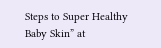Steps to Super Healthy Baby Skin” at